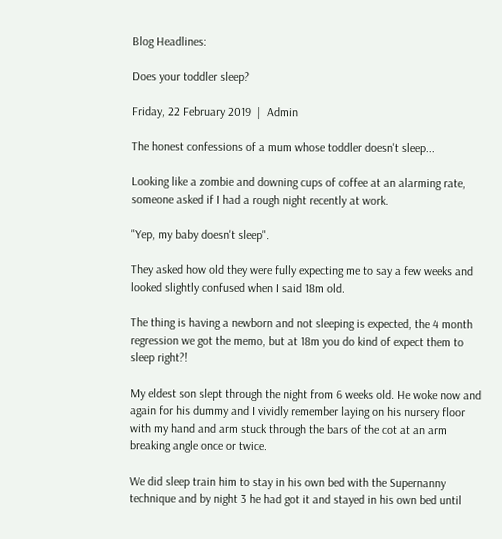Blog Headlines:

Does your toddler sleep?

Friday, 22 February 2019  |  Admin

The honest confessions of a mum whose toddler doesn't sleep...

Looking like a zombie and downing cups of coffee at an alarming rate, someone asked if I had a rough night recently at work.

"Yep, my baby doesn't sleep".

They asked how old they were fully expecting me to say a few weeks and looked slightly confused when I said 18m old.

The thing is having a newborn and not sleeping is expected, the 4 month regression we got the memo, but at 18m you do kind of expect them to sleep right?!

My eldest son slept through the night from 6 weeks old. He woke now and again for his dummy and I vividly remember laying on his nursery floor with my hand and arm stuck through the bars of the cot at an arm breaking angle once or twice.

We did sleep train him to stay in his own bed with the Supernanny technique and by night 3 he had got it and stayed in his own bed until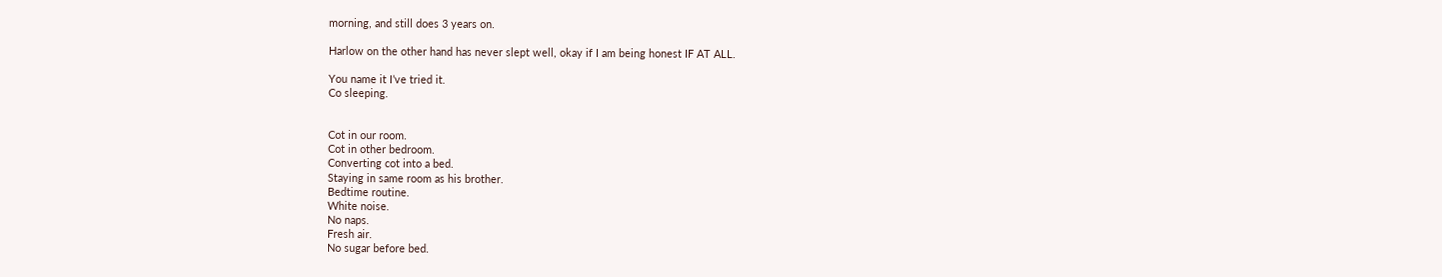morning, and still does 3 years on.

Harlow on the other hand has never slept well, okay if I am being honest IF AT ALL.

You name it I’ve tried it.
Co sleeping.


Cot in our room.
Cot in other bedroom.
Converting cot into a bed.
Staying in same room as his brother.
Bedtime routine.
White noise.
No naps.
Fresh air.
No sugar before bed.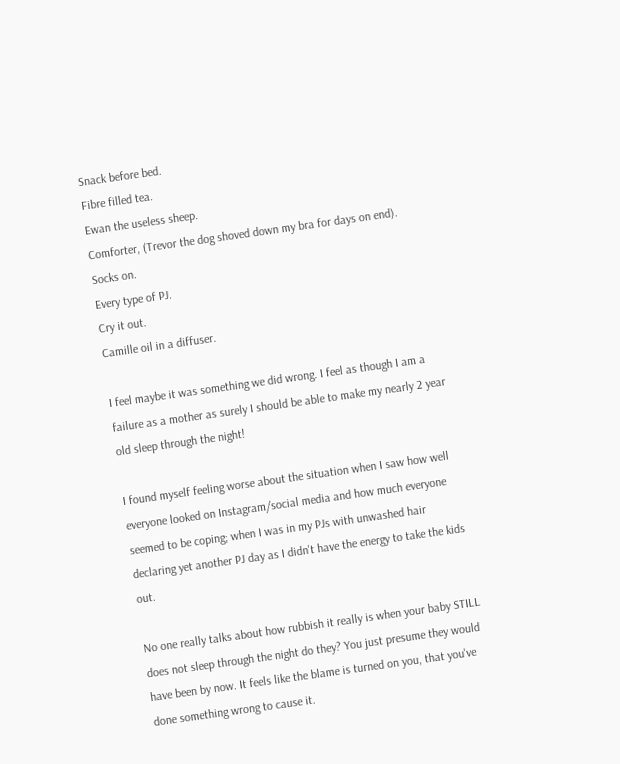Snack before bed.
Fibre filled tea.
Ewan the useless sheep.
Comforter, (Trevor the dog shoved down my bra for days on end).
Socks on.
Every type of PJ.
Cry it out.
Camille oil in a diffuser.

I feel maybe it was something we did wrong. I feel as though I am a failure as a mother as surely I should be able to make my nearly 2 year old sleep through the night!

I found myself feeling worse about the situation when I saw how well everyone looked on Instagram/social media and how much everyone seemed to be coping; when I was in my PJs with unwashed hair declaring yet another PJ day as I didn't have the energy to take the kids out.

No one really talks about how rubbish it really is when your baby STILL does not sleep through the night do they? You just presume they would have been by now. It feels like the blame is turned on you, that you've done something wrong to cause it.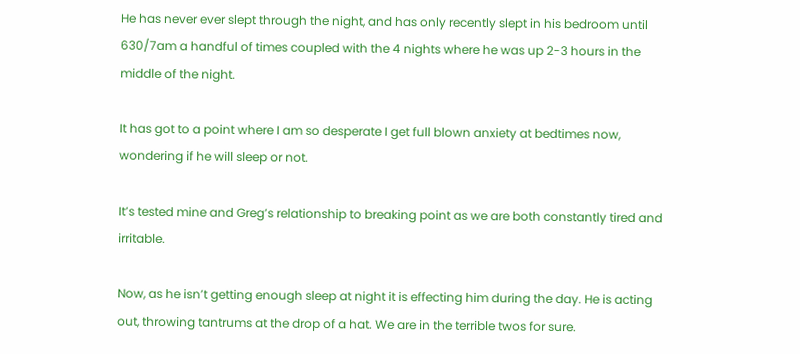He has never ever slept through the night, and has only recently slept in his bedroom until 630/7am a handful of times coupled with the 4 nights where he was up 2-3 hours in the middle of the night.

It has got to a point where I am so desperate I get full blown anxiety at bedtimes now, wondering if he will sleep or not.

It’s tested mine and Greg’s relationship to breaking point as we are both constantly tired and irritable.

Now, as he isn’t getting enough sleep at night it is effecting him during the day. He is acting out, throwing tantrums at the drop of a hat. We are in the terrible twos for sure.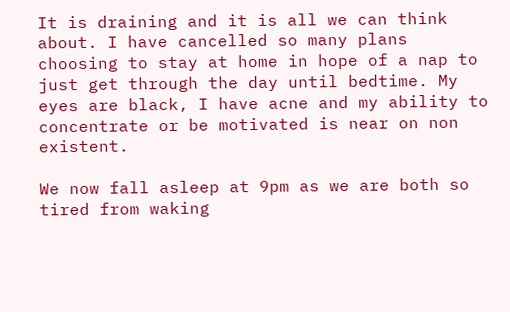It is draining and it is all we can think about. I have cancelled so many plans choosing to stay at home in hope of a nap to just get through the day until bedtime. My eyes are black, I have acne and my ability to concentrate or be motivated is near on non existent.

We now fall asleep at 9pm as we are both so tired from waking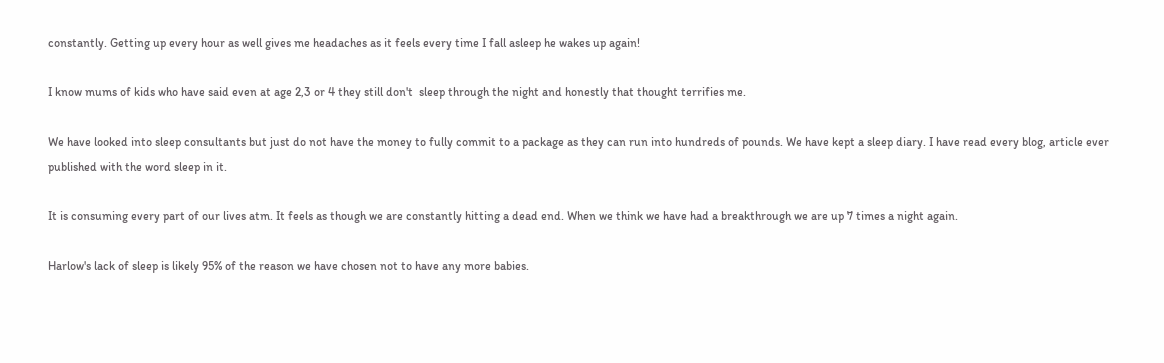constantly. Getting up every hour as well gives me headaches as it feels every time I fall asleep he wakes up again!

I know mums of kids who have said even at age 2,3 or 4 they still don't  sleep through the night and honestly that thought terrifies me.

We have looked into sleep consultants but just do not have the money to fully commit to a package as they can run into hundreds of pounds. We have kept a sleep diary. I have read every blog, article ever published with the word sleep in it.

It is consuming every part of our lives atm. It feels as though we are constantly hitting a dead end. When we think we have had a breakthrough we are up 7 times a night again.

Harlow's lack of sleep is likely 95% of the reason we have chosen not to have any more babies.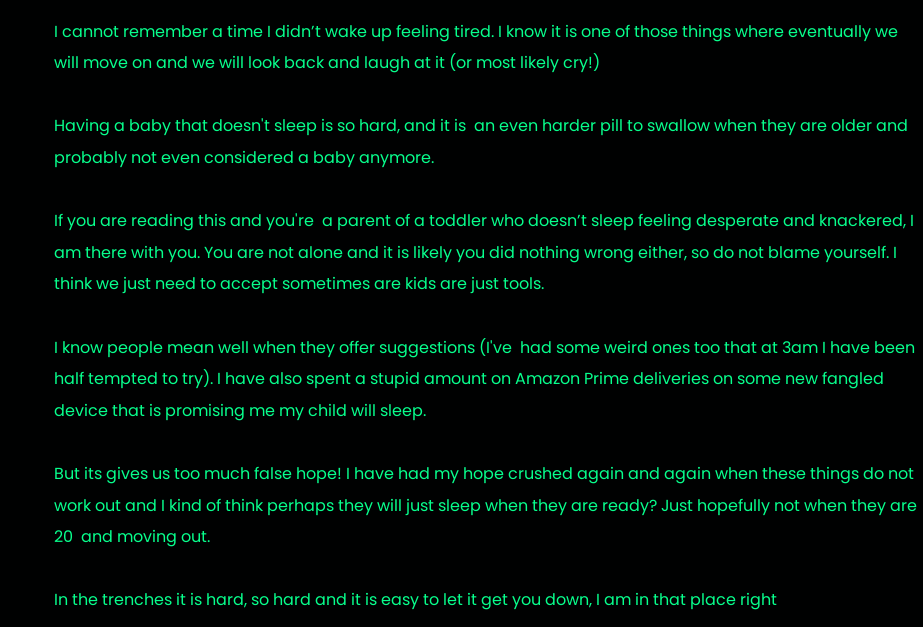I cannot remember a time I didn’t wake up feeling tired. I know it is one of those things where eventually we will move on and we will look back and laugh at it (or most likely cry!)

Having a baby that doesn't sleep is so hard, and it is  an even harder pill to swallow when they are older and probably not even considered a baby anymore.

If you are reading this and you're  a parent of a toddler who doesn’t sleep feeling desperate and knackered, I am there with you. You are not alone and it is likely you did nothing wrong either, so do not blame yourself. I think we just need to accept sometimes are kids are just tools.

I know people mean well when they offer suggestions (I've  had some weird ones too that at 3am I have been half tempted to try). I have also spent a stupid amount on Amazon Prime deliveries on some new fangled device that is promising me my child will sleep.

But its gives us too much false hope! I have had my hope crushed again and again when these things do not work out and I kind of think perhaps they will just sleep when they are ready? Just hopefully not when they are 20  and moving out.

In the trenches it is hard, so hard and it is easy to let it get you down, I am in that place right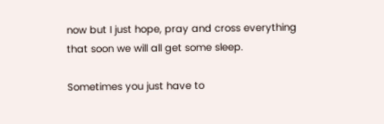now but I just hope, pray and cross everything that soon we will all get some sleep.

Sometimes you just have to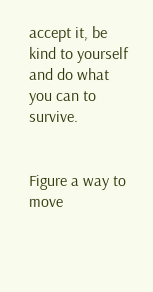accept it, be kind to yourself and do what you can to survive.


Figure a way to move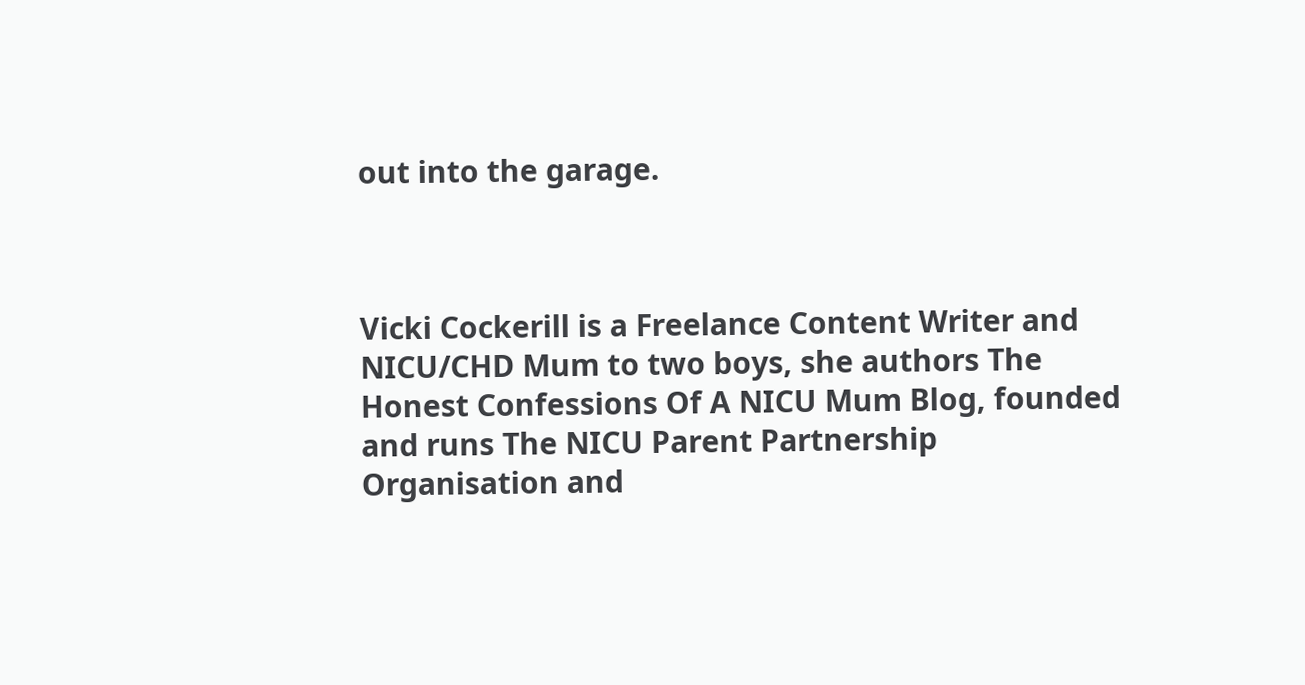out into the garage.



Vicki Cockerill is a Freelance Content Writer and NICU/CHD Mum to two boys, she authors The Honest Confessions Of A NICU Mum Blog, founded and runs The NICU Parent Partnership Organisation and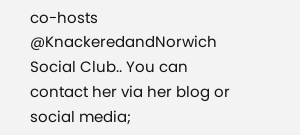co-hosts @KnackeredandNorwich Social Club.. You can contact her via her blog or social media;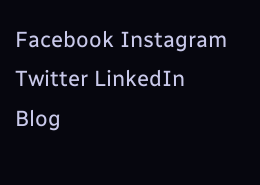Facebook Instagram Twitter LinkedIn Blog